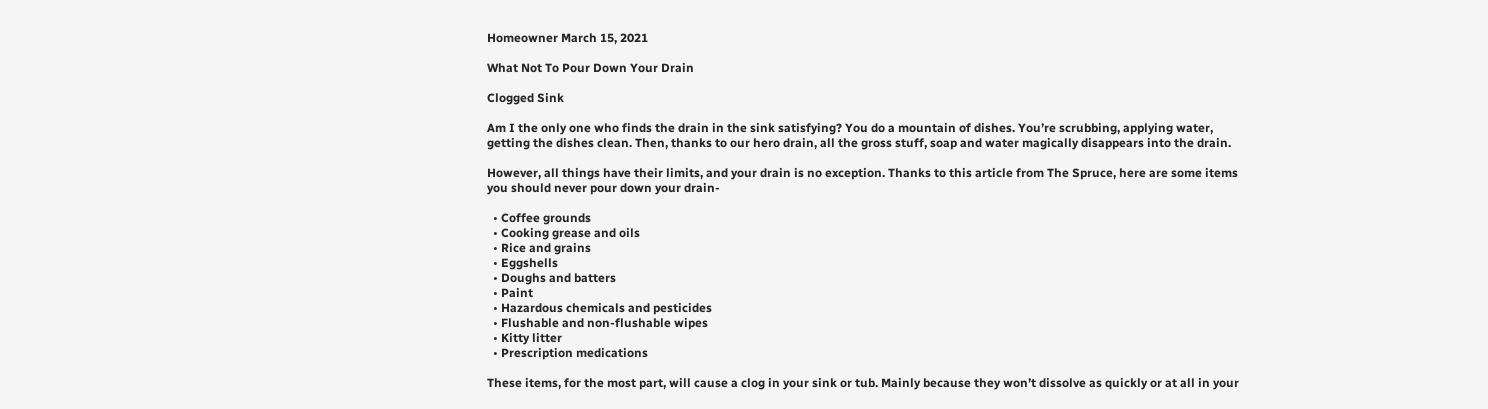Homeowner March 15, 2021

What Not To Pour Down Your Drain

Clogged Sink

Am I the only one who finds the drain in the sink satisfying? You do a mountain of dishes. You’re scrubbing, applying water, getting the dishes clean. Then, thanks to our hero drain, all the gross stuff, soap and water magically disappears into the drain.

However, all things have their limits, and your drain is no exception. Thanks to this article from The Spruce, here are some items you should never pour down your drain-

  • Coffee grounds
  • Cooking grease and oils
  • Rice and grains
  • Eggshells
  • Doughs and batters
  • Paint
  • Hazardous chemicals and pesticides
  • Flushable and non-flushable wipes
  • Kitty litter
  • Prescription medications

These items, for the most part, will cause a clog in your sink or tub. Mainly because they won’t dissolve as quickly or at all in your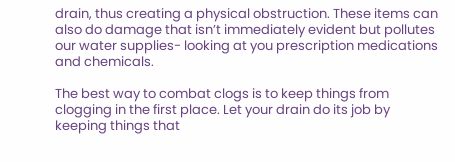drain, thus creating a physical obstruction. These items can also do damage that isn’t immediately evident but pollutes our water supplies- looking at you prescription medications and chemicals.

The best way to combat clogs is to keep things from clogging in the first place. Let your drain do its job by keeping things that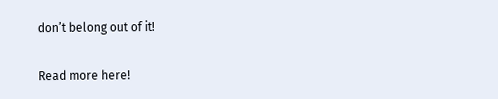don’t belong out of it!

Read more here!